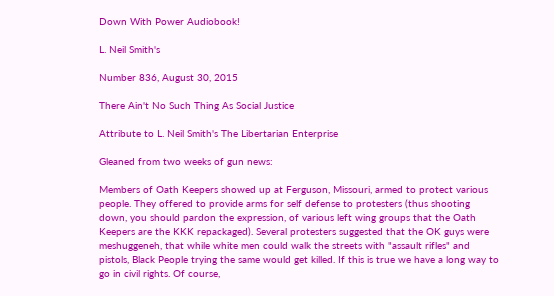Down With Power Audiobook!

L. Neil Smith's

Number 836, August 30, 2015

There Ain't No Such Thing As Social Justice

Attribute to L. Neil Smith's The Libertarian Enterprise

Gleaned from two weeks of gun news:

Members of Oath Keepers showed up at Ferguson, Missouri, armed to protect various people. They offered to provide arms for self defense to protesters (thus shooting down, you should pardon the expression, of various left wing groups that the Oath Keepers are the KKK repackaged). Several protesters suggested that the OK guys were meshuggeneh, that while white men could walk the streets with "assault rifles" and pistols, Black People trying the same would get killed. If this is true we have a long way to go in civil rights. Of course,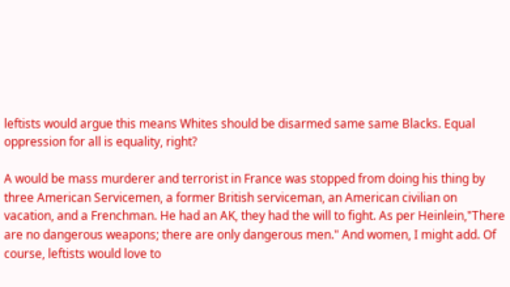leftists would argue this means Whites should be disarmed same same Blacks. Equal oppression for all is equality, right?

A would be mass murderer and terrorist in France was stopped from doing his thing by three American Servicemen, a former British serviceman, an American civilian on vacation, and a Frenchman. He had an AK, they had the will to fight. As per Heinlein,"There are no dangerous weapons; there are only dangerous men." And women, I might add. Of course, leftists would love to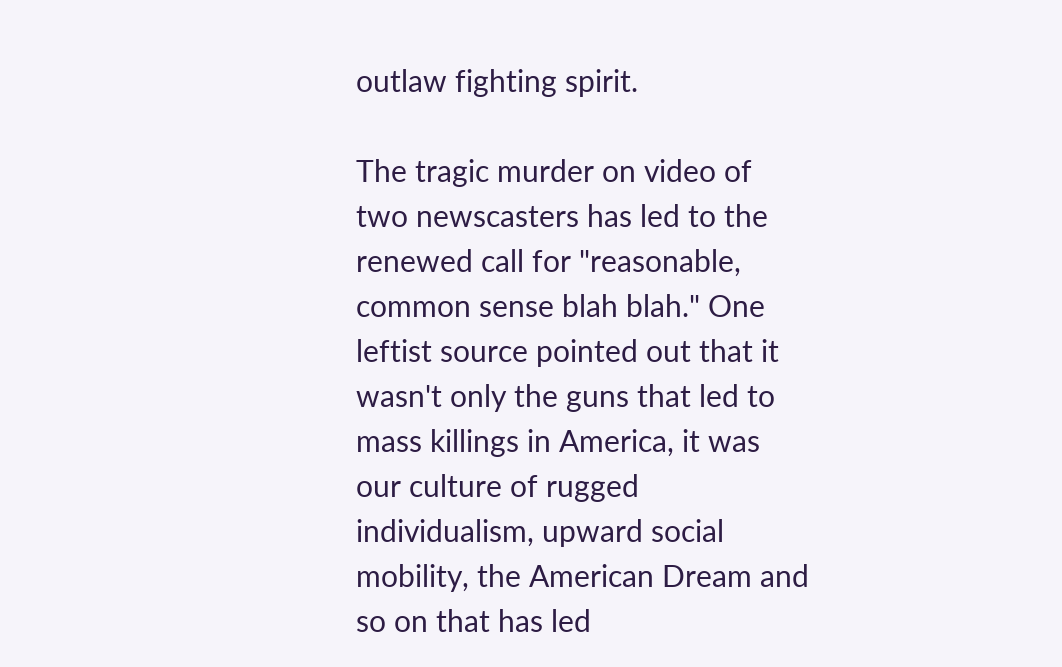outlaw fighting spirit.

The tragic murder on video of two newscasters has led to the renewed call for "reasonable, common sense blah blah." One leftist source pointed out that it wasn't only the guns that led to mass killings in America, it was our culture of rugged individualism, upward social mobility, the American Dream and so on that has led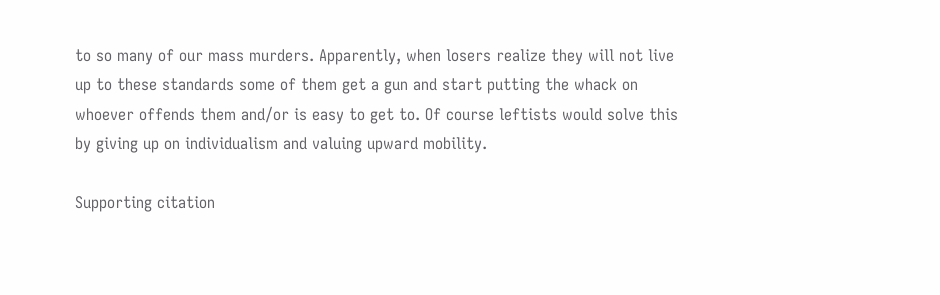to so many of our mass murders. Apparently, when losers realize they will not live up to these standards some of them get a gun and start putting the whack on whoever offends them and/or is easy to get to. Of course leftists would solve this by giving up on individualism and valuing upward mobility.

Supporting citation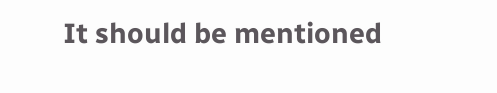It should be mentioned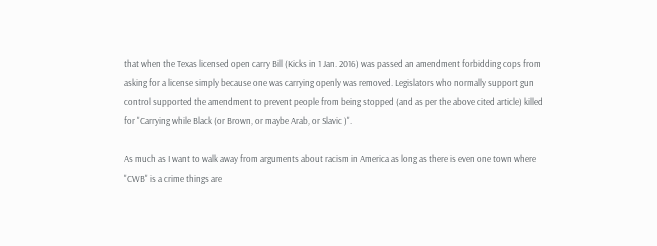that when the Texas licensed open carry Bill (Kicks in 1 Jan. 2016) was passed an amendment forbidding cops from asking for a license simply because one was carrying openly was removed. Legislators who normally support gun control supported the amendment to prevent people from being stopped (and as per the above cited article) killed for "Carrying while Black (or Brown, or maybe Arab, or Slavic )".

As much as I want to walk away from arguments about racism in America as long as there is even one town where "CWB" is a crime things are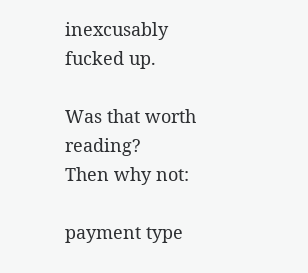inexcusably fucked up.

Was that worth reading?
Then why not:

payment type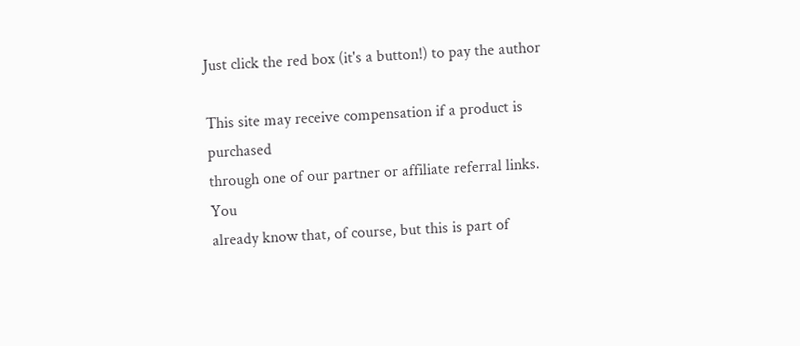Just click the red box (it's a button!) to pay the author

This site may receive compensation if a product is purchased
through one of our partner or affiliate referral links. You
already know that, of course, but this is part of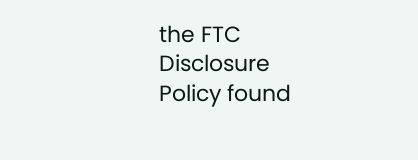the FTC Disclosure
Policy found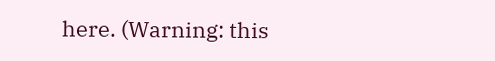here. (Warning: this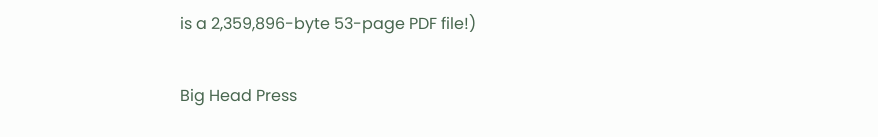is a 2,359,896-byte 53-page PDF file!)

Big Head Press